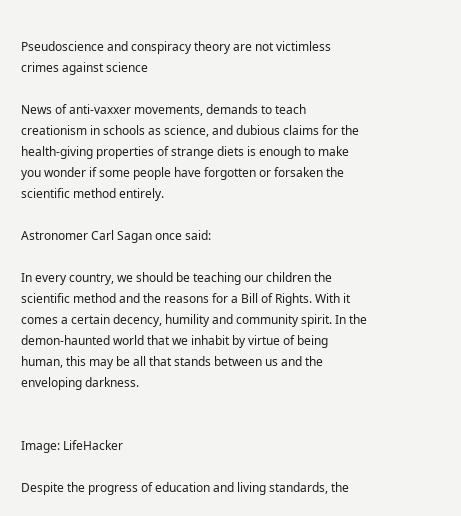Pseudoscience and conspiracy theory are not victimless crimes against science

News of anti-vaxxer movements, demands to teach creationism in schools as science, and dubious claims for the health-giving properties of strange diets is enough to make you wonder if some people have forgotten or forsaken the scientific method entirely.

Astronomer Carl Sagan once said:

In every country, we should be teaching our children the scientific method and the reasons for a Bill of Rights. With it comes a certain decency, humility and community spirit. In the demon-haunted world that we inhabit by virtue of being human, this may be all that stands between us and the enveloping darkness.


Image: LifeHacker

Despite the progress of education and living standards, the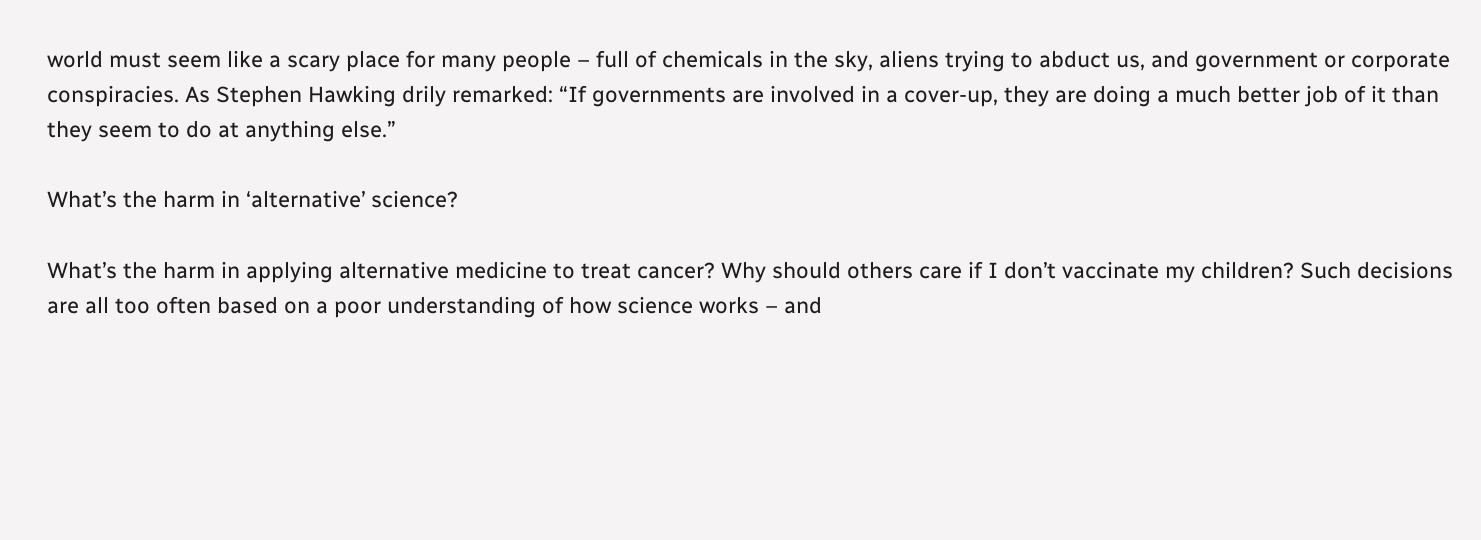world must seem like a scary place for many people – full of chemicals in the sky, aliens trying to abduct us, and government or corporate conspiracies. As Stephen Hawking drily remarked: “If governments are involved in a cover-up, they are doing a much better job of it than they seem to do at anything else.”

What’s the harm in ‘alternative’ science?

What’s the harm in applying alternative medicine to treat cancer? Why should others care if I don’t vaccinate my children? Such decisions are all too often based on a poor understanding of how science works – and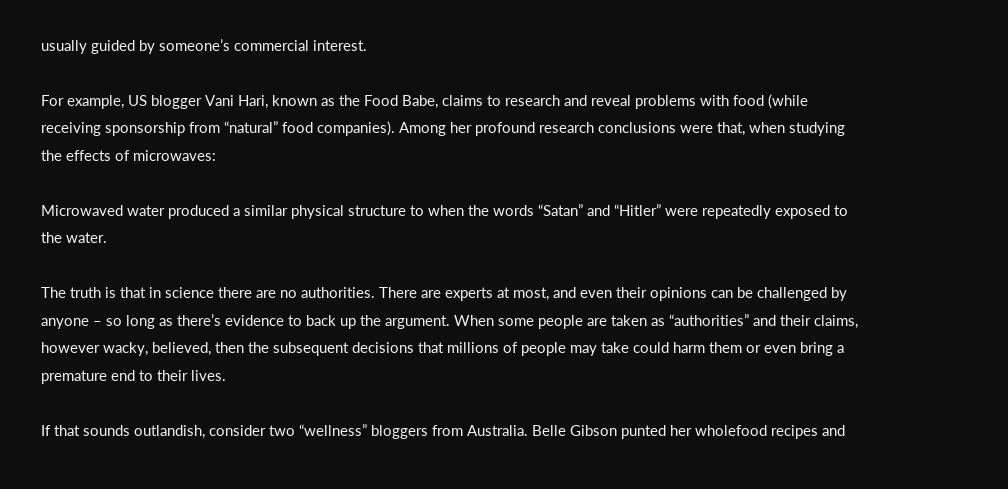usually guided by someone’s commercial interest.

For example, US blogger Vani Hari, known as the Food Babe, claims to research and reveal problems with food (while receiving sponsorship from “natural” food companies). Among her profound research conclusions were that, when studying the effects of microwaves:

Microwaved water produced a similar physical structure to when the words “Satan” and “Hitler” were repeatedly exposed to the water.

The truth is that in science there are no authorities. There are experts at most, and even their opinions can be challenged by anyone – so long as there’s evidence to back up the argument. When some people are taken as “authorities” and their claims, however wacky, believed, then the subsequent decisions that millions of people may take could harm them or even bring a premature end to their lives.

If that sounds outlandish, consider two “wellness” bloggers from Australia. Belle Gibson punted her wholefood recipes and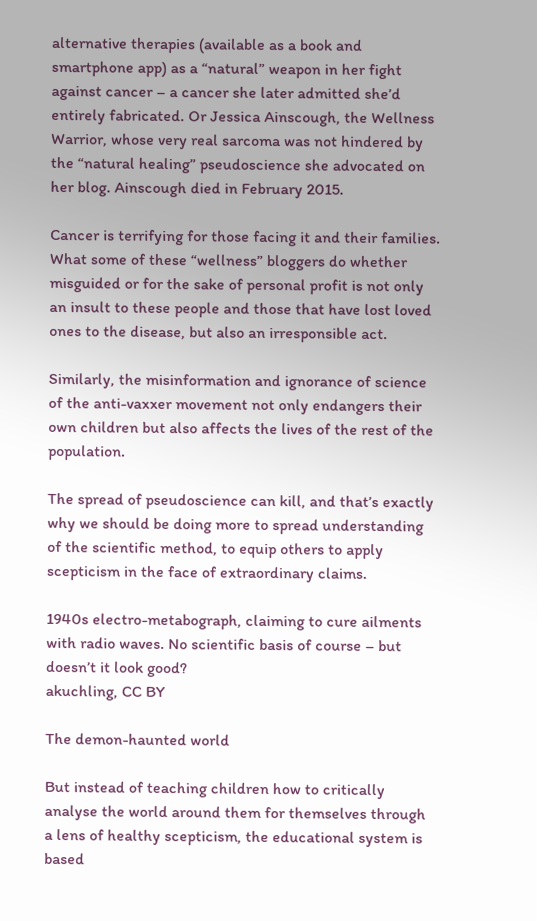alternative therapies (available as a book and smartphone app) as a “natural” weapon in her fight against cancer – a cancer she later admitted she’d entirely fabricated. Or Jessica Ainscough, the Wellness Warrior, whose very real sarcoma was not hindered by the “natural healing” pseudoscience she advocated on her blog. Ainscough died in February 2015.

Cancer is terrifying for those facing it and their families. What some of these “wellness” bloggers do whether misguided or for the sake of personal profit is not only an insult to these people and those that have lost loved ones to the disease, but also an irresponsible act.

Similarly, the misinformation and ignorance of science of the anti-vaxxer movement not only endangers their own children but also affects the lives of the rest of the population.

The spread of pseudoscience can kill, and that’s exactly why we should be doing more to spread understanding of the scientific method, to equip others to apply scepticism in the face of extraordinary claims.

1940s electro-metabograph, claiming to cure ailments with radio waves. No scientific basis of course – but doesn’t it look good?
akuchling, CC BY

The demon-haunted world

But instead of teaching children how to critically analyse the world around them for themselves through a lens of healthy scepticism, the educational system is based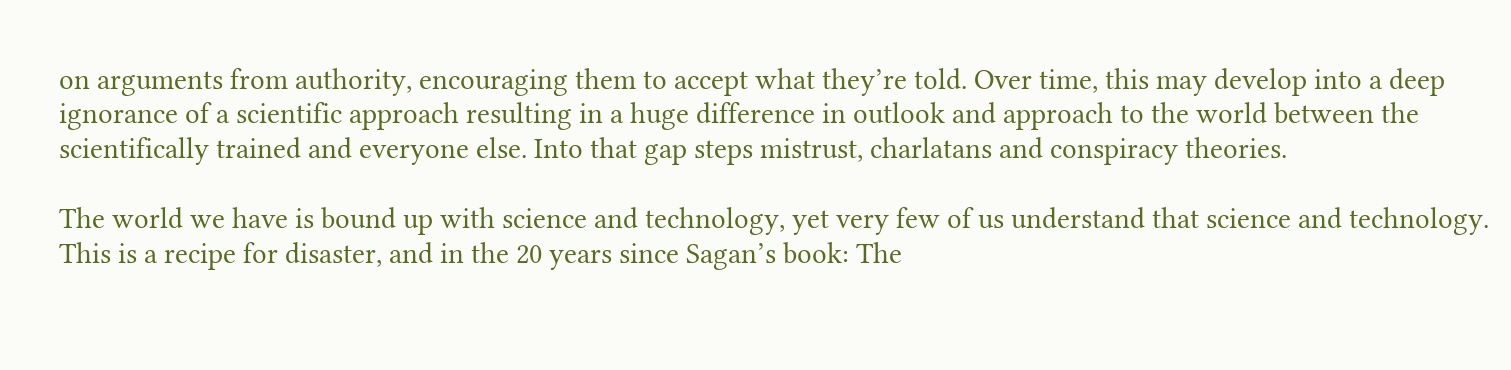on arguments from authority, encouraging them to accept what they’re told. Over time, this may develop into a deep ignorance of a scientific approach resulting in a huge difference in outlook and approach to the world between the scientifically trained and everyone else. Into that gap steps mistrust, charlatans and conspiracy theories.

The world we have is bound up with science and technology, yet very few of us understand that science and technology. This is a recipe for disaster, and in the 20 years since Sagan’s book: The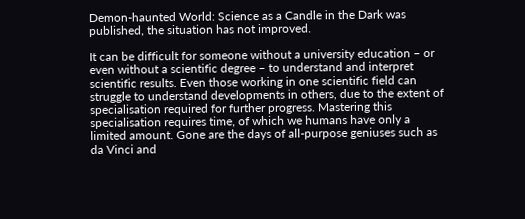Demon-haunted World: Science as a Candle in the Dark was published, the situation has not improved.

It can be difficult for someone without a university education – or even without a scientific degree – to understand and interpret scientific results. Even those working in one scientific field can struggle to understand developments in others, due to the extent of specialisation required for further progress. Mastering this specialisation requires time, of which we humans have only a limited amount. Gone are the days of all-purpose geniuses such as da Vinci and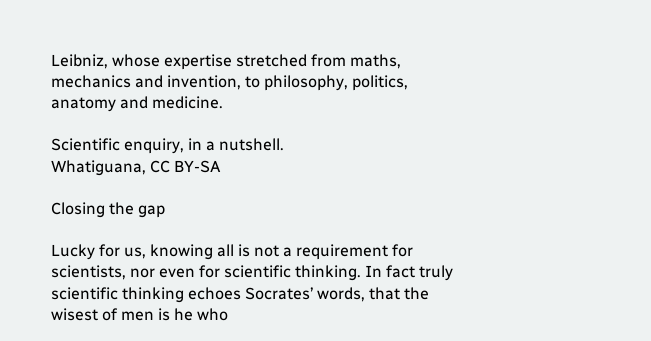Leibniz, whose expertise stretched from maths, mechanics and invention, to philosophy, politics, anatomy and medicine.

Scientific enquiry, in a nutshell.
Whatiguana, CC BY-SA

Closing the gap

Lucky for us, knowing all is not a requirement for scientists, nor even for scientific thinking. In fact truly scientific thinking echoes Socrates’ words, that the wisest of men is he who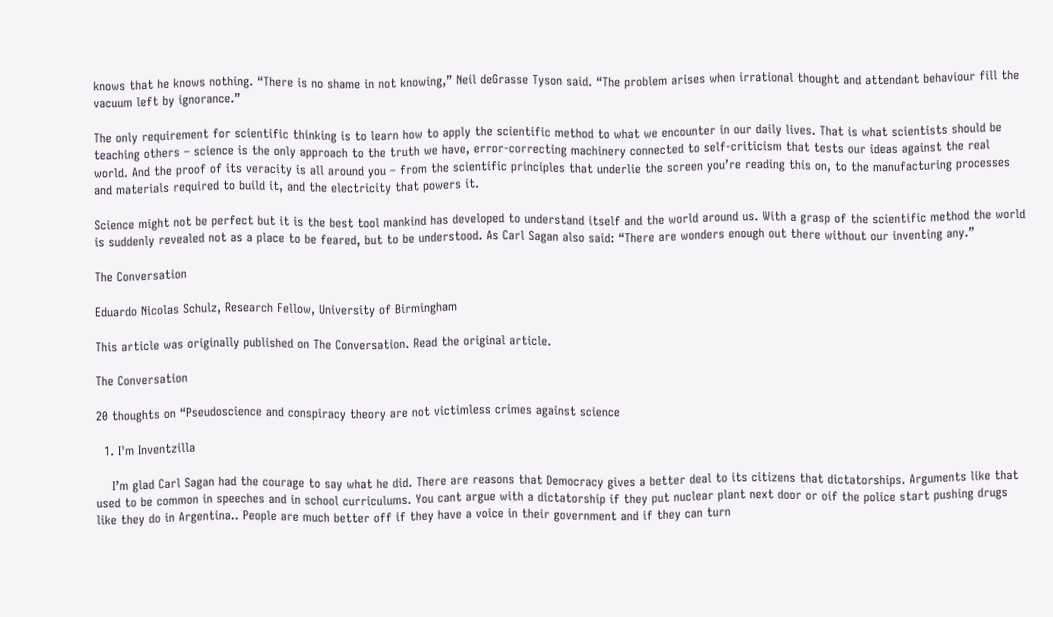knows that he knows nothing. “There is no shame in not knowing,” Neil deGrasse Tyson said. “The problem arises when irrational thought and attendant behaviour fill the vacuum left by ignorance.”

The only requirement for scientific thinking is to learn how to apply the scientific method to what we encounter in our daily lives. That is what scientists should be teaching others – science is the only approach to the truth we have, error-correcting machinery connected to self-criticism that tests our ideas against the real world. And the proof of its veracity is all around you – from the scientific principles that underlie the screen you’re reading this on, to the manufacturing processes and materials required to build it, and the electricity that powers it.

Science might not be perfect but it is the best tool mankind has developed to understand itself and the world around us. With a grasp of the scientific method the world is suddenly revealed not as a place to be feared, but to be understood. As Carl Sagan also said: “There are wonders enough out there without our inventing any.”

The Conversation

Eduardo Nicolas Schulz, Research Fellow, University of Birmingham

This article was originally published on The Conversation. Read the original article.

The Conversation

20 thoughts on “Pseudoscience and conspiracy theory are not victimless crimes against science

  1. I'm Inventzilla

    I’m glad Carl Sagan had the courage to say what he did. There are reasons that Democracy gives a better deal to its citizens that dictatorships. Arguments like that used to be common in speeches and in school curriculums. You cant argue with a dictatorship if they put nuclear plant next door or oif the police start pushing drugs like they do in Argentina.. People are much better off if they have a voice in their government and if they can turn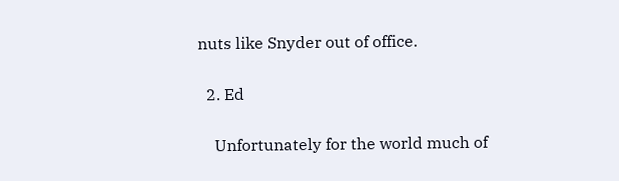nuts like Snyder out of office.

  2. Ed

    Unfortunately for the world much of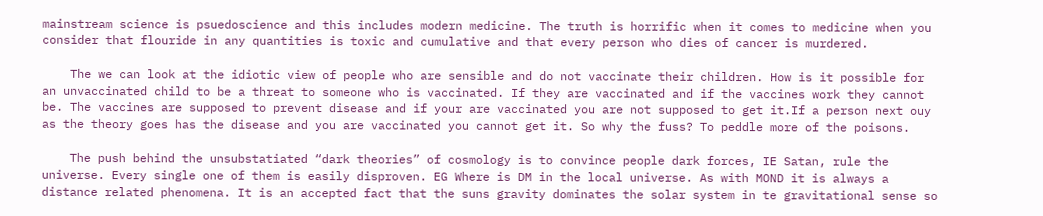mainstream science is psuedoscience and this includes modern medicine. The truth is horrific when it comes to medicine when you consider that flouride in any quantities is toxic and cumulative and that every person who dies of cancer is murdered.

    The we can look at the idiotic view of people who are sensible and do not vaccinate their children. How is it possible for an unvaccinated child to be a threat to someone who is vaccinated. If they are vaccinated and if the vaccines work they cannot be. The vaccines are supposed to prevent disease and if your are vaccinated you are not supposed to get it.If a person next ouy as the theory goes has the disease and you are vaccinated you cannot get it. So why the fuss? To peddle more of the poisons.

    The push behind the unsubstatiated “dark theories” of cosmology is to convince people dark forces, IE Satan, rule the universe. Every single one of them is easily disproven. EG Where is DM in the local universe. As with MOND it is always a distance related phenomena. It is an accepted fact that the suns gravity dominates the solar system in te gravitational sense so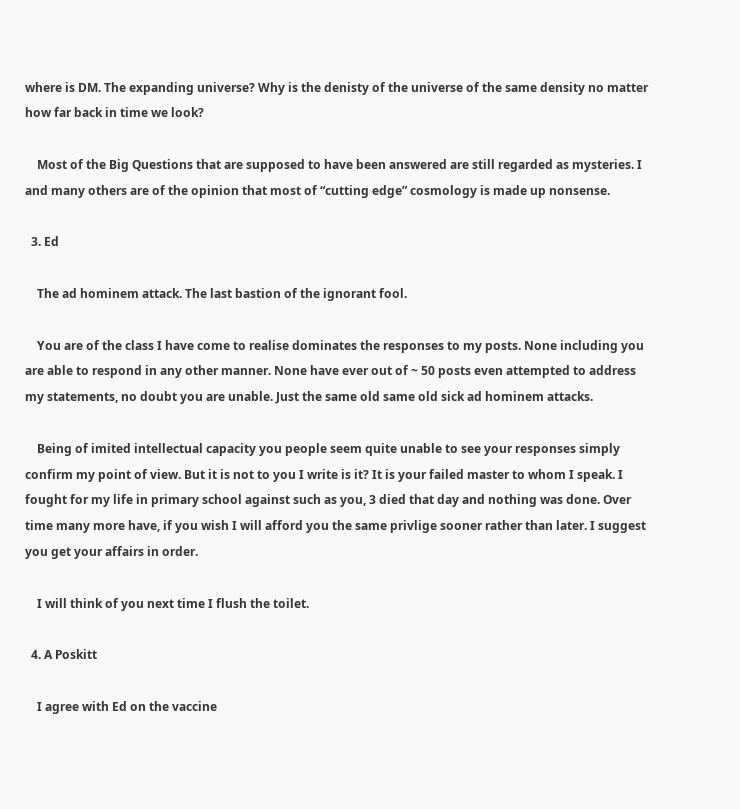where is DM. The expanding universe? Why is the denisty of the universe of the same density no matter how far back in time we look?

    Most of the Big Questions that are supposed to have been answered are still regarded as mysteries. I and many others are of the opinion that most of “cutting edge” cosmology is made up nonsense.

  3. Ed

    The ad hominem attack. The last bastion of the ignorant fool.

    You are of the class I have come to realise dominates the responses to my posts. None including you are able to respond in any other manner. None have ever out of ~ 50 posts even attempted to address my statements, no doubt you are unable. Just the same old same old sick ad hominem attacks.

    Being of imited intellectual capacity you people seem quite unable to see your responses simply confirm my point of view. But it is not to you I write is it? It is your failed master to whom I speak. I fought for my life in primary school against such as you, 3 died that day and nothing was done. Over time many more have, if you wish I will afford you the same privlige sooner rather than later. I suggest you get your affairs in order.

    I will think of you next time I flush the toilet.

  4. A Poskitt

    I agree with Ed on the vaccine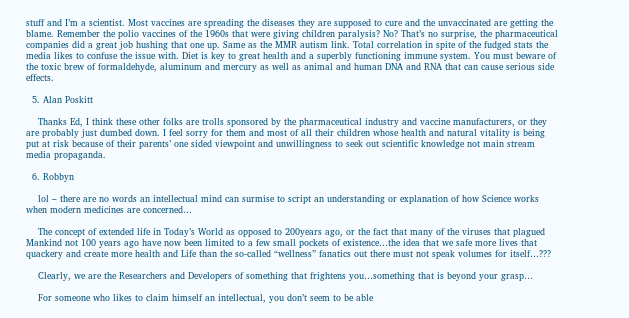stuff and I’m a scientist. Most vaccines are spreading the diseases they are supposed to cure and the unvaccinated are getting the blame. Remember the polio vaccines of the 1960s that were giving children paralysis? No? That’s no surprise, the pharmaceutical companies did a great job hushing that one up. Same as the MMR autism link. Total correlation in spite of the fudged stats the media likes to confuse the issue with. Diet is key to great health and a superbly functioning immune system. You must beware of the toxic brew of formaldehyde, aluminum and mercury as well as animal and human DNA and RNA that can cause serious side effects.

  5. Alan Poskitt

    Thanks Ed, I think these other folks are trolls sponsored by the pharmaceutical industry and vaccine manufacturers, or they are probably just dumbed down. I feel sorry for them and most of all their children whose health and natural vitality is being put at risk because of their parents’ one sided viewpoint and unwillingness to seek out scientific knowledge not main stream media propaganda.

  6. Robbyn

    lol – there are no words an intellectual mind can surmise to script an understanding or explanation of how Science works when modern medicines are concerned…

    The concept of extended life in Today’s World as opposed to 200years ago, or the fact that many of the viruses that plagued Mankind not 100 years ago have now been limited to a few small pockets of existence…the idea that we safe more lives that quackery and create more health and Life than the so-called “wellness” fanatics out there must not speak volumes for itself…???

    Clearly, we are the Researchers and Developers of something that frightens you…something that is beyond your grasp…

    For someone who likes to claim himself an intellectual, you don’t seem to be able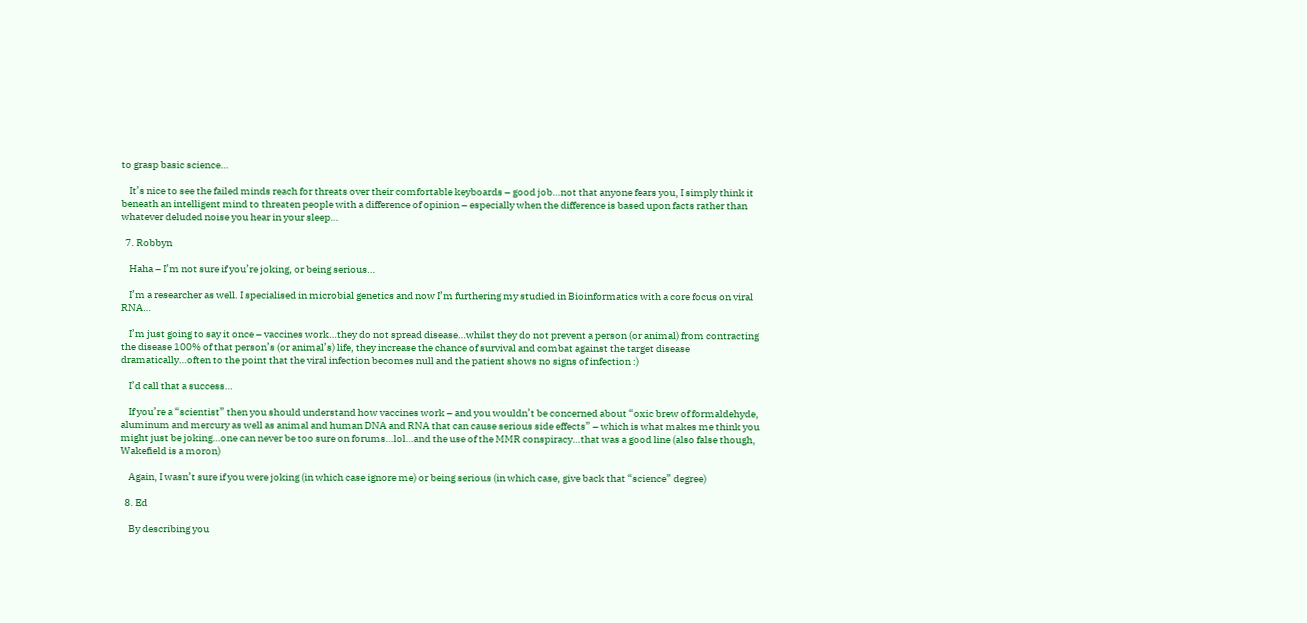to grasp basic science…

    It’s nice to see the failed minds reach for threats over their comfortable keyboards – good job…not that anyone fears you, I simply think it beneath an intelligent mind to threaten people with a difference of opinion – especially when the difference is based upon facts rather than whatever deluded noise you hear in your sleep…

  7. Robbyn

    Haha – I’m not sure if you’re joking, or being serious…

    I’m a researcher as well. I specialised in microbial genetics and now I’m furthering my studied in Bioinformatics with a core focus on viral RNA…

    I’m just going to say it once – vaccines work…they do not spread disease…whilst they do not prevent a person (or animal) from contracting the disease 100% of that person’s (or animal’s) life, they increase the chance of survival and combat against the target disease dramatically…often to the point that the viral infection becomes null and the patient shows no signs of infection :)

    I’d call that a success…

    If you’re a “scientist” then you should understand how vaccines work – and you wouldn’t be concerned about “oxic brew of formaldehyde, aluminum and mercury as well as animal and human DNA and RNA that can cause serious side effects” – which is what makes me think you might just be joking…one can never be too sure on forums…lol…and the use of the MMR conspiracy…that was a good line (also false though, Wakefield is a moron)

    Again, I wasn’t sure if you were joking (in which case ignore me) or being serious (in which case, give back that “science” degree)

  8. Ed

    By describing you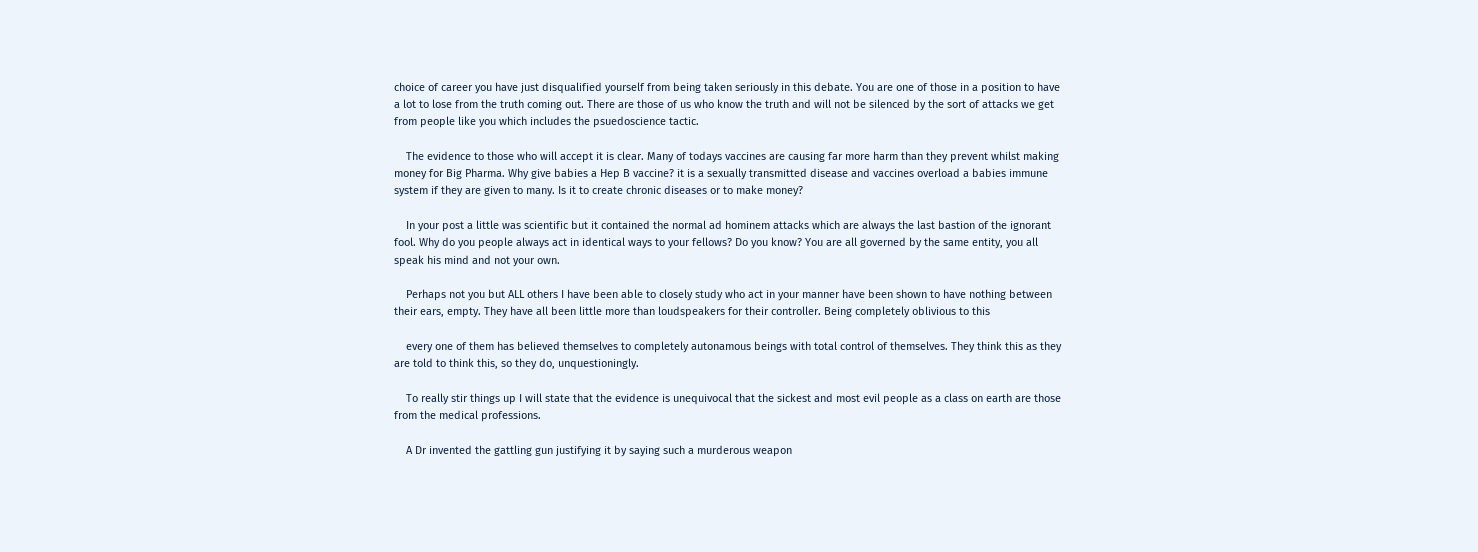choice of career you have just disqualified yourself from being taken seriously in this debate. You are one of those in a position to have a lot to lose from the truth coming out. There are those of us who know the truth and will not be silenced by the sort of attacks we get from people like you which includes the psuedoscience tactic.

    The evidence to those who will accept it is clear. Many of todays vaccines are causing far more harm than they prevent whilst making money for Big Pharma. Why give babies a Hep B vaccine? it is a sexually transmitted disease and vaccines overload a babies immune system if they are given to many. Is it to create chronic diseases or to make money?

    In your post a little was scientific but it contained the normal ad hominem attacks which are always the last bastion of the ignorant fool. Why do you people always act in identical ways to your fellows? Do you know? You are all governed by the same entity, you all speak his mind and not your own.

    Perhaps not you but ALL others I have been able to closely study who act in your manner have been shown to have nothing between their ears, empty. They have all been little more than loudspeakers for their controller. Being completely oblivious to this

    every one of them has believed themselves to completely autonamous beings with total control of themselves. They think this as they are told to think this, so they do, unquestioningly.

    To really stir things up I will state that the evidence is unequivocal that the sickest and most evil people as a class on earth are those from the medical professions.

    A Dr invented the gattling gun justifying it by saying such a murderous weapon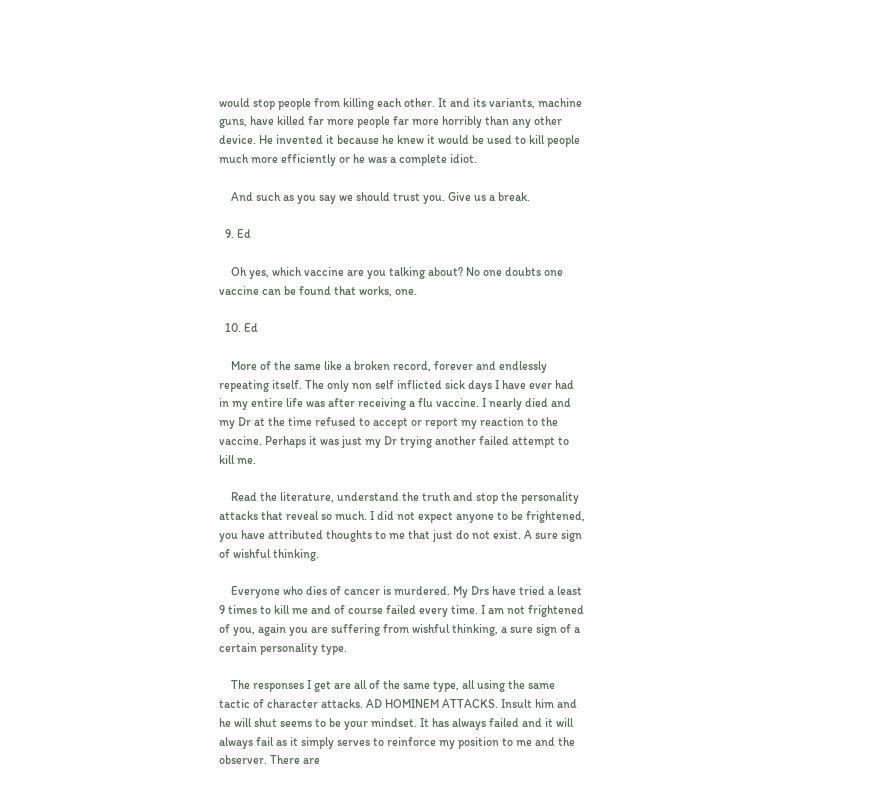would stop people from killing each other. It and its variants, machine guns, have killed far more people far more horribly than any other device. He invented it because he knew it would be used to kill people much more efficiently or he was a complete idiot.

    And such as you say we should trust you. Give us a break.

  9. Ed

    Oh yes, which vaccine are you talking about? No one doubts one vaccine can be found that works, one.

  10. Ed

    More of the same like a broken record, forever and endlessly repeating itself. The only non self inflicted sick days I have ever had in my entire life was after receiving a flu vaccine. I nearly died and my Dr at the time refused to accept or report my reaction to the vaccine. Perhaps it was just my Dr trying another failed attempt to kill me.

    Read the literature, understand the truth and stop the personality attacks that reveal so much. I did not expect anyone to be frightened, you have attributed thoughts to me that just do not exist. A sure sign of wishful thinking.

    Everyone who dies of cancer is murdered. My Drs have tried a least 9 times to kill me and of course failed every time. I am not frightened of you, again you are suffering from wishful thinking, a sure sign of a certain personality type.

    The responses I get are all of the same type, all using the same tactic of character attacks. AD HOMINEM ATTACKS. Insult him and he will shut seems to be your mindset. It has always failed and it will always fail as it simply serves to reinforce my position to me and the observer. There are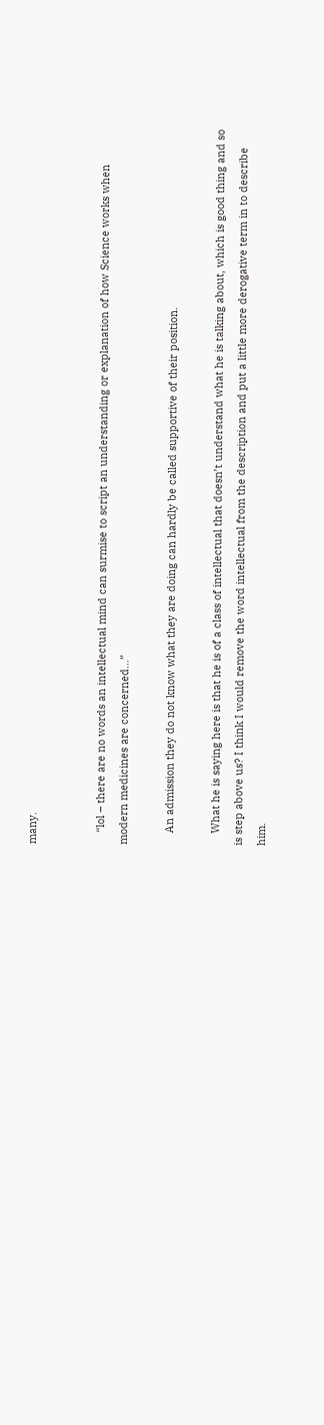many.


    “lol – there are no words an intellectual mind can surmise to script an understanding or explanation of how Science works when modern medicines are concerned…”

    An admission they do not know what they are doing can hardly be called supportive of their position.

    What he is saying here is that he is of a class of intellectual that doesn’t understand what he is talking about, which is good thing and so is step above us? I think I would remove the word intellectual from the description and put a little more derogative term in to describe him.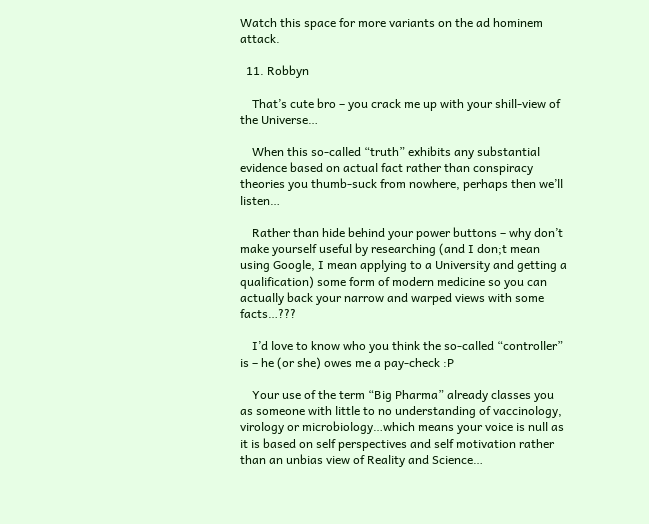Watch this space for more variants on the ad hominem attack.

  11. Robbyn

    That’s cute bro – you crack me up with your shill-view of the Universe…

    When this so-called “truth” exhibits any substantial evidence based on actual fact rather than conspiracy theories you thumb-suck from nowhere, perhaps then we’ll listen…

    Rather than hide behind your power buttons – why don’t make yourself useful by researching (and I don;t mean using Google, I mean applying to a University and getting a qualification) some form of modern medicine so you can actually back your narrow and warped views with some facts…???

    I’d love to know who you think the so-called “controller” is – he (or she) owes me a pay-check :P

    Your use of the term “Big Pharma” already classes you as someone with little to no understanding of vaccinology, virology or microbiology…which means your voice is null as it is based on self perspectives and self motivation rather than an unbias view of Reality and Science…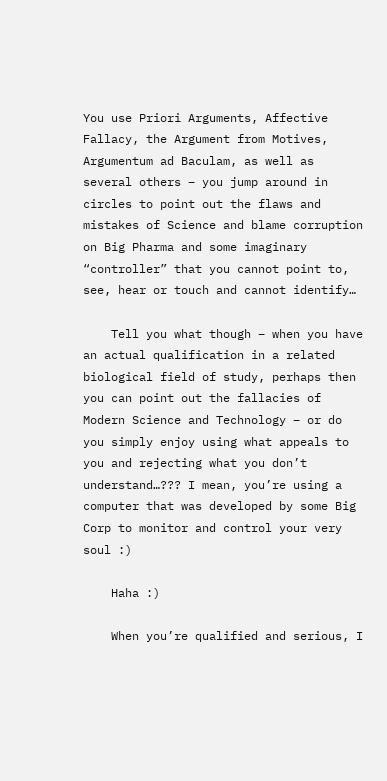You use Priori Arguments, Affective Fallacy, the Argument from Motives, Argumentum ad Baculam, as well as several others – you jump around in circles to point out the flaws and mistakes of Science and blame corruption on Big Pharma and some imaginary “controller” that you cannot point to, see, hear or touch and cannot identify…

    Tell you what though – when you have an actual qualification in a related biological field of study, perhaps then you can point out the fallacies of Modern Science and Technology – or do you simply enjoy using what appeals to you and rejecting what you don’t understand…??? I mean, you’re using a computer that was developed by some Big Corp to monitor and control your very soul :)

    Haha :)

    When you’re qualified and serious, I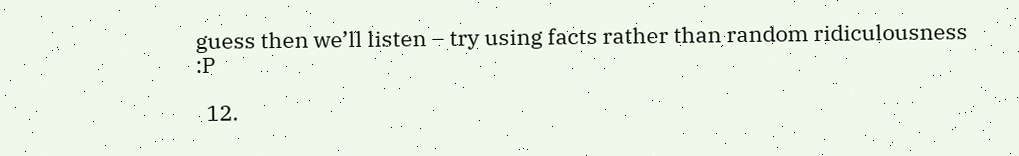guess then we’ll listen – try using facts rather than random ridiculousness :P

  12.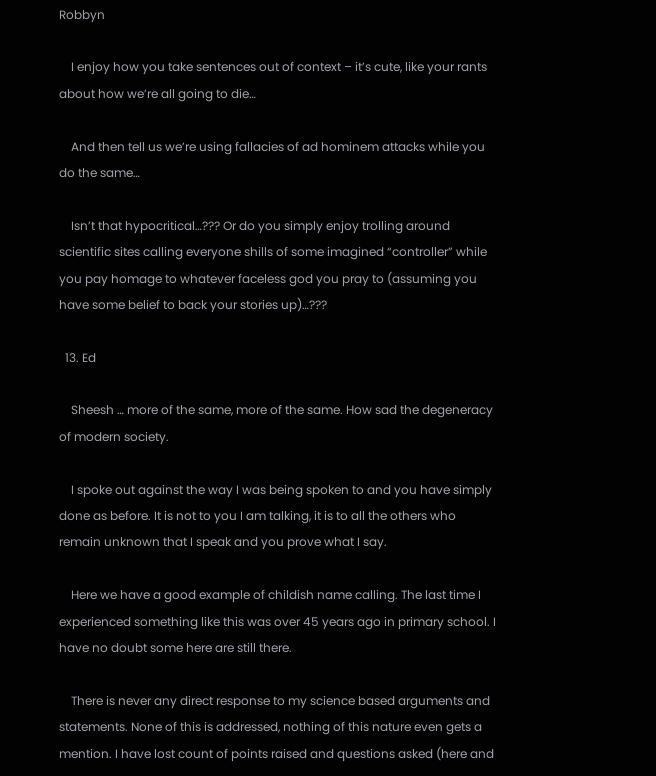Robbyn

    I enjoy how you take sentences out of context – it’s cute, like your rants about how we’re all going to die…

    And then tell us we’re using fallacies of ad hominem attacks while you do the same…

    Isn’t that hypocritical…??? Or do you simply enjoy trolling around scientific sites calling everyone shills of some imagined “controller” while you pay homage to whatever faceless god you pray to (assuming you have some belief to back your stories up)…???

  13. Ed

    Sheesh … more of the same, more of the same. How sad the degeneracy of modern society.

    I spoke out against the way I was being spoken to and you have simply done as before. It is not to you I am talking, it is to all the others who remain unknown that I speak and you prove what I say.

    Here we have a good example of childish name calling. The last time I experienced something like this was over 45 years ago in primary school. I have no doubt some here are still there.

    There is never any direct response to my science based arguments and statements. None of this is addressed, nothing of this nature even gets a mention. I have lost count of points raised and questions asked (here and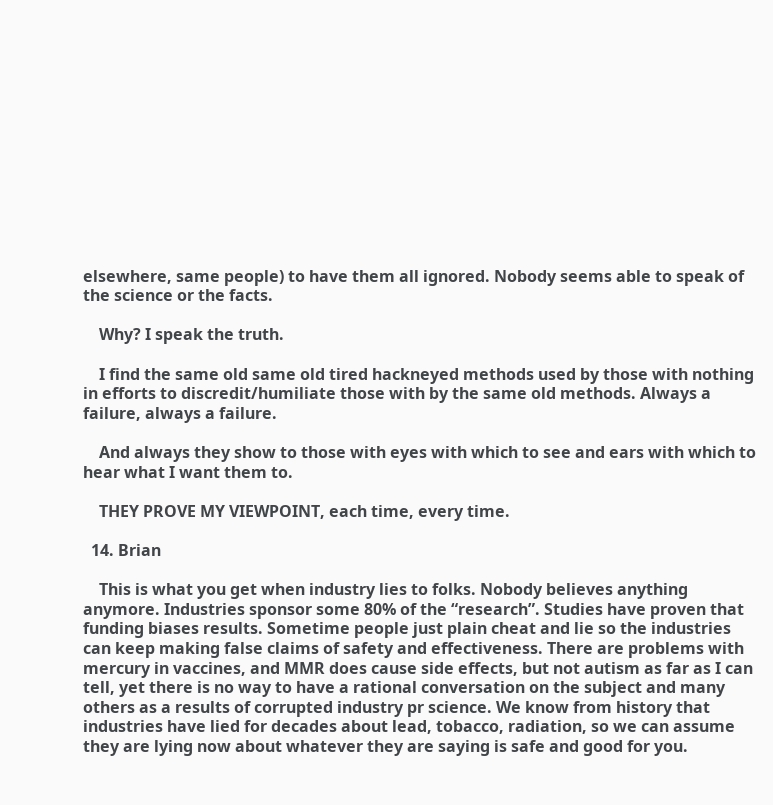elsewhere, same people) to have them all ignored. Nobody seems able to speak of the science or the facts.

    Why? I speak the truth.

    I find the same old same old tired hackneyed methods used by those with nothing in efforts to discredit/humiliate those with by the same old methods. Always a failure, always a failure.

    And always they show to those with eyes with which to see and ears with which to hear what I want them to.

    THEY PROVE MY VIEWPOINT, each time, every time.

  14. Brian

    This is what you get when industry lies to folks. Nobody believes anything anymore. Industries sponsor some 80% of the “research”. Studies have proven that funding biases results. Sometime people just plain cheat and lie so the industries can keep making false claims of safety and effectiveness. There are problems with mercury in vaccines, and MMR does cause side effects, but not autism as far as I can tell, yet there is no way to have a rational conversation on the subject and many others as a results of corrupted industry pr science. We know from history that industries have lied for decades about lead, tobacco, radiation, so we can assume they are lying now about whatever they are saying is safe and good for you.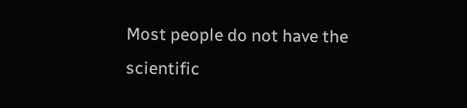Most people do not have the scientific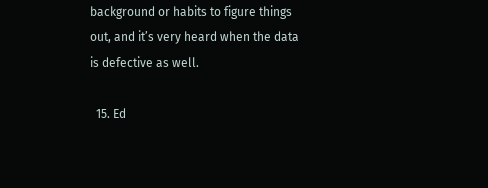background or habits to figure things out, and it’s very heard when the data is defective as well.

  15. Ed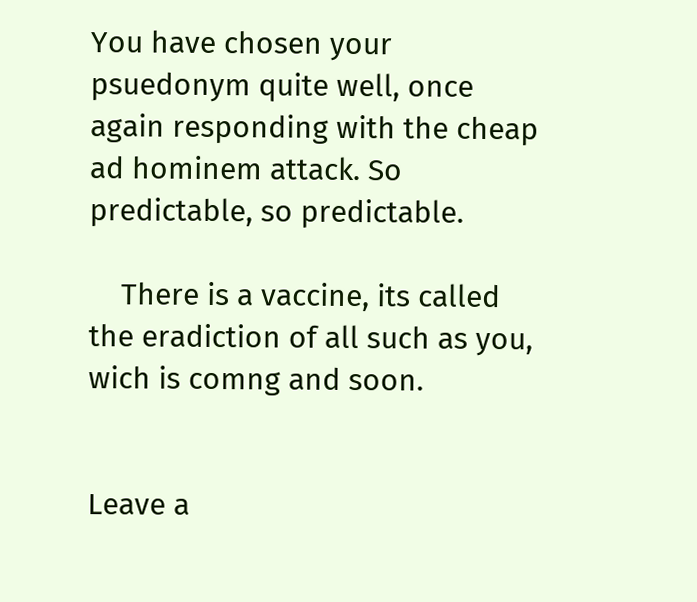You have chosen your psuedonym quite well, once again responding with the cheap ad hominem attack. So predictable, so predictable.

    There is a vaccine, its called the eradiction of all such as you, wich is comng and soon.


Leave a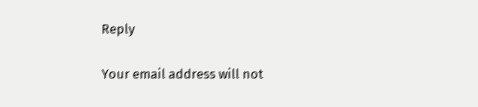Reply

Your email address will not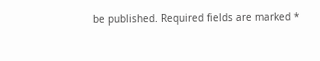be published. Required fields are marked *